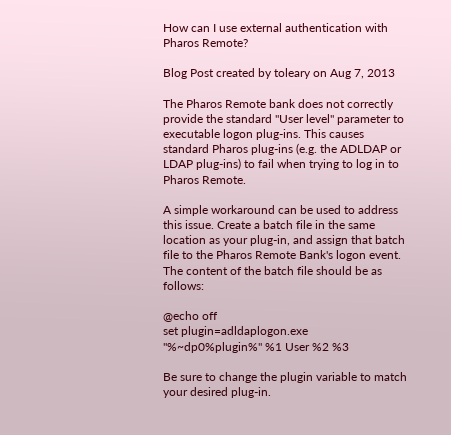How can I use external authentication with Pharos Remote?

Blog Post created by toleary on Aug 7, 2013

The Pharos Remote bank does not correctly provide the standard "User level" parameter to executable logon plug-ins. This causes standard Pharos plug-ins (e.g. the ADLDAP or LDAP plug-ins) to fail when trying to log in to Pharos Remote.

A simple workaround can be used to address this issue. Create a batch file in the same location as your plug-in, and assign that batch file to the Pharos Remote Bank's logon event. The content of the batch file should be as follows:

@echo off
set plugin=adldaplogon.exe
"%~dp0%plugin%" %1 User %2 %3

Be sure to change the plugin variable to match your desired plug-in.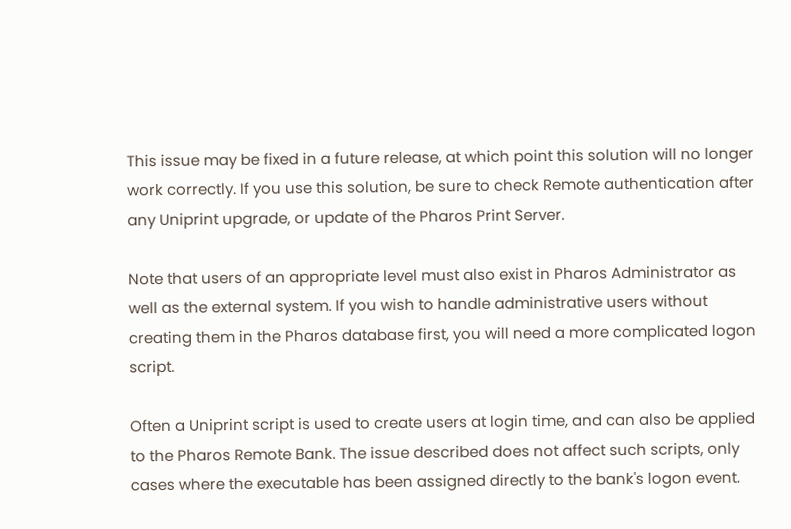This issue may be fixed in a future release, at which point this solution will no longer work correctly. If you use this solution, be sure to check Remote authentication after any Uniprint upgrade, or update of the Pharos Print Server.

Note that users of an appropriate level must also exist in Pharos Administrator as well as the external system. If you wish to handle administrative users without creating them in the Pharos database first, you will need a more complicated logon script.

Often a Uniprint script is used to create users at login time, and can also be applied to the Pharos Remote Bank. The issue described does not affect such scripts, only cases where the executable has been assigned directly to the bank's logon event.